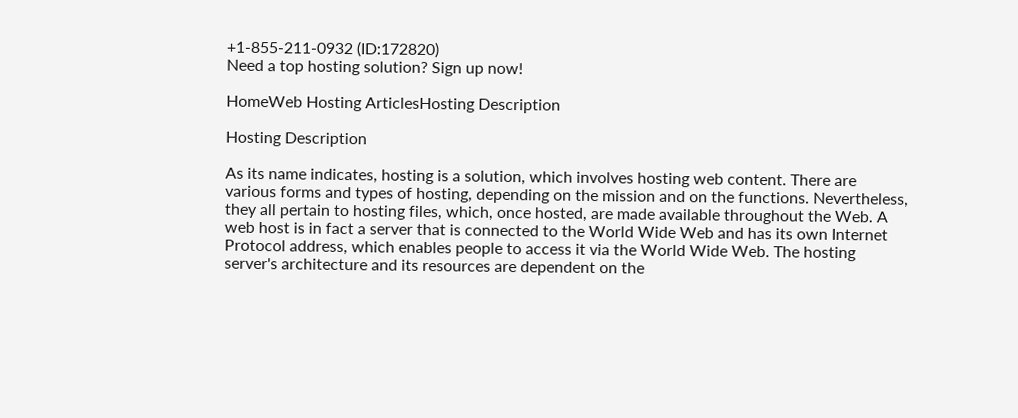+1-855-211-0932 (ID:172820)
Need a top hosting solution? Sign up now!

HomeWeb Hosting ArticlesHosting Description

Hosting Description

As its name indicates, hosting is a solution, which involves hosting web content. There are various forms and types of hosting, depending on the mission and on the functions. Nevertheless, they all pertain to hosting files, which, once hosted, are made available throughout the Web. A web host is in fact a server that is connected to the World Wide Web and has its own Internet Protocol address, which enables people to access it via the World Wide Web. The hosting server's architecture and its resources are dependent on the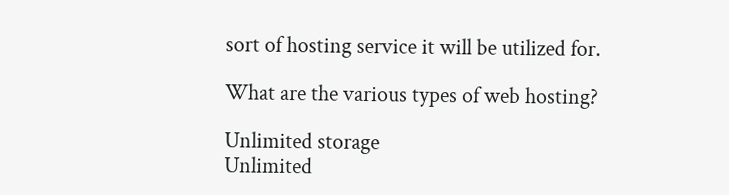sort of hosting service it will be utilized for.

What are the various types of web hosting?

Unlimited storage
Unlimited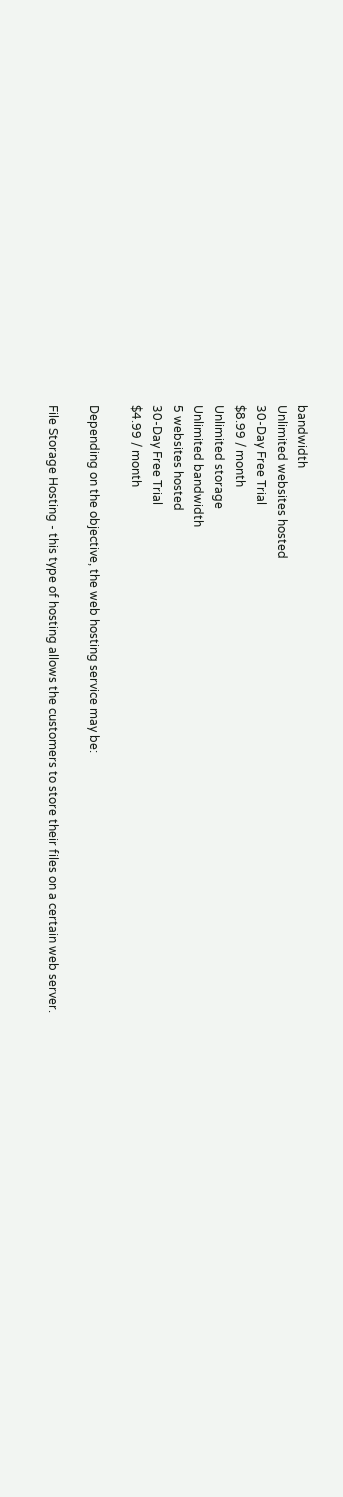bandwidth
Unlimited websites hosted
30-Day Free Trial
$8.99 / month
Unlimited storage
Unlimited bandwidth
5 websites hosted
30-Day Free Trial
$4.99 / month

Depending on the objective, the web hosting service may be:

File Storage Hosting - this type of hosting allows the customers to store their files on a certain web server.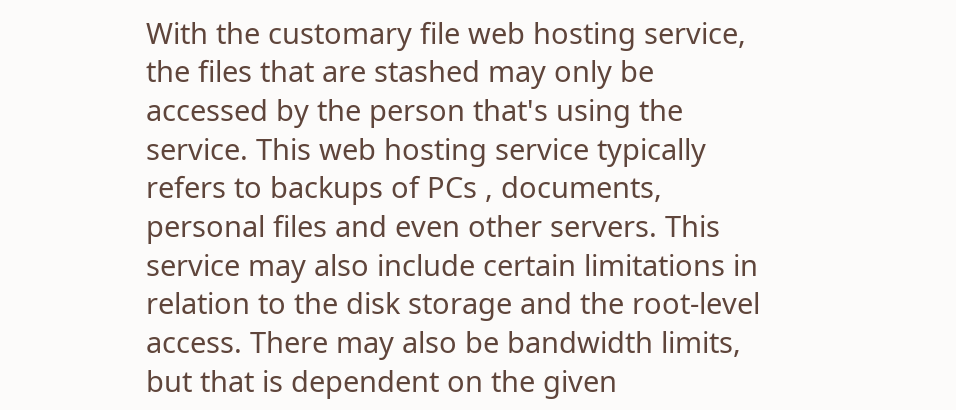With the customary file web hosting service, the files that are stashed may only be accessed by the person that's using the service. This web hosting service typically refers to backups of PCs , documents, personal files and even other servers. This service may also include certain limitations in relation to the disk storage and the root-level access. There may also be bandwidth limits, but that is dependent on the given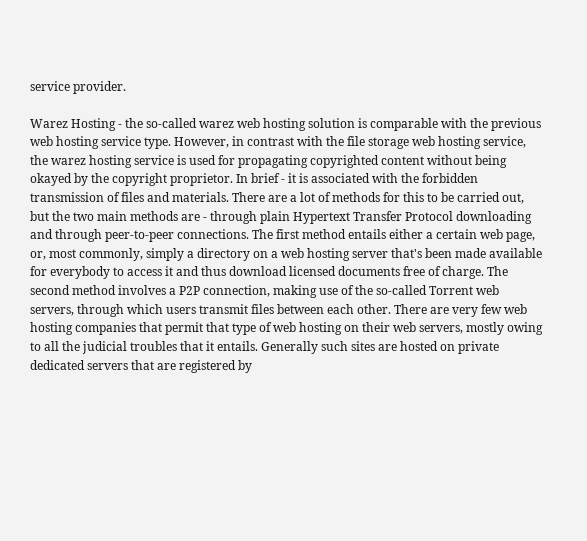service provider.

Warez Hosting - the so-called warez web hosting solution is comparable with the previous web hosting service type. However, in contrast with the file storage web hosting service, the warez hosting service is used for propagating copyrighted content without being okayed by the copyright proprietor. In brief - it is associated with the forbidden transmission of files and materials. There are a lot of methods for this to be carried out, but the two main methods are - through plain Hypertext Transfer Protocol downloading and through peer-to-peer connections. The first method entails either a certain web page, or, most commonly, simply a directory on a web hosting server that's been made available for everybody to access it and thus download licensed documents free of charge. The second method involves a P2P connection, making use of the so-called Torrent web servers, through which users transmit files between each other. There are very few web hosting companies that permit that type of web hosting on their web servers, mostly owing to all the judicial troubles that it entails. Generally such sites are hosted on private dedicated servers that are registered by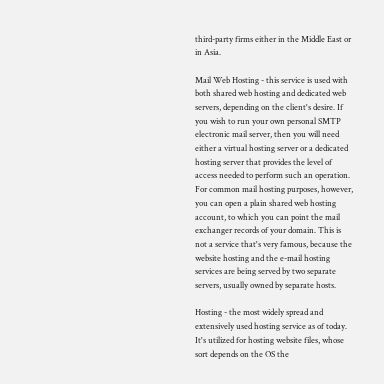third-party firms either in the Middle East or in Asia.

Mail Web Hosting - this service is used with both shared web hosting and dedicated web servers, depending on the client's desire. If you wish to run your own personal SMTP electronic mail server, then you will need either a virtual hosting server or a dedicated hosting server that provides the level of access needed to perform such an operation. For common mail hosting purposes, however, you can open a plain shared web hosting account, to which you can point the mail exchanger records of your domain. This is not a service that's very famous, because the website hosting and the e-mail hosting services are being served by two separate servers, usually owned by separate hosts.

Hosting - the most widely spread and extensively used hosting service as of today. It's utilized for hosting website files, whose sort depends on the OS the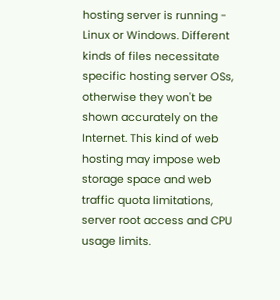hosting server is running - Linux or Windows. Different kinds of files necessitate specific hosting server OSs, otherwise they won't be shown accurately on the Internet. This kind of web hosting may impose web storage space and web traffic quota limitations, server root access and CPU usage limits.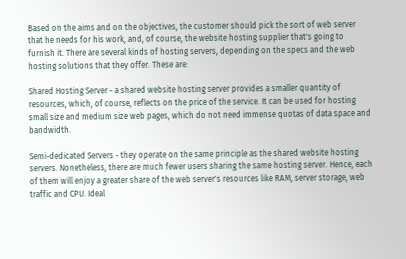Based on the aims and on the objectives, the customer should pick the sort of web server that he needs for his work, and, of course, the website hosting supplier that's going to furnish it. There are several kinds of hosting servers, depending on the specs and the web hosting solutions that they offer. These are:

Shared Hosting Server - a shared website hosting server provides a smaller quantity of resources, which, of course, reflects on the price of the service. It can be used for hosting small size and medium size web pages, which do not need immense quotas of data space and bandwidth.

Semi-dedicated Servers - they operate on the same principle as the shared website hosting servers. Nonetheless, there are much fewer users sharing the same hosting server. Hence, each of them will enjoy a greater share of the web server's resources like RAM, server storage, web traffic and CPU. Ideal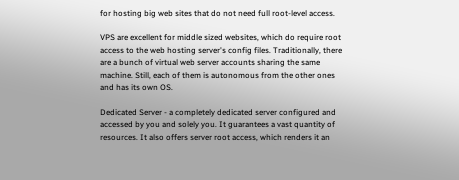for hosting big web sites that do not need full root-level access.

VPS are excellent for middle sized websites, which do require root access to the web hosting server's config files. Traditionally, there are a bunch of virtual web server accounts sharing the same machine. Still, each of them is autonomous from the other ones and has its own OS.

Dedicated Server - a completely dedicated server configured and accessed by you and solely you. It guarantees a vast quantity of resources. It also offers server root access, which renders it an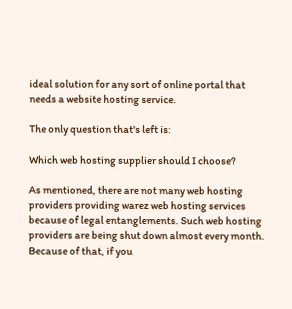ideal solution for any sort of online portal that needs a website hosting service.

The only question that's left is:

Which web hosting supplier should I choose?

As mentioned, there are not many web hosting providers providing warez web hosting services because of legal entanglements. Such web hosting providers are being shut down almost every month. Because of that, if you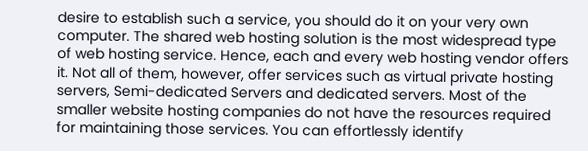desire to establish such a service, you should do it on your very own computer. The shared web hosting solution is the most widespread type of web hosting service. Hence, each and every web hosting vendor offers it. Not all of them, however, offer services such as virtual private hosting servers, Semi-dedicated Servers and dedicated servers. Most of the smaller website hosting companies do not have the resources required for maintaining those services. You can effortlessly identify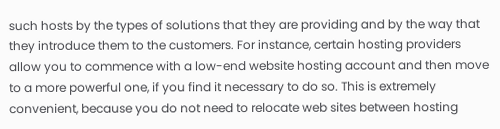such hosts by the types of solutions that they are providing and by the way that they introduce them to the customers. For instance, certain hosting providers allow you to commence with a low-end website hosting account and then move to a more powerful one, if you find it necessary to do so. This is extremely convenient, because you do not need to relocate web sites between hosting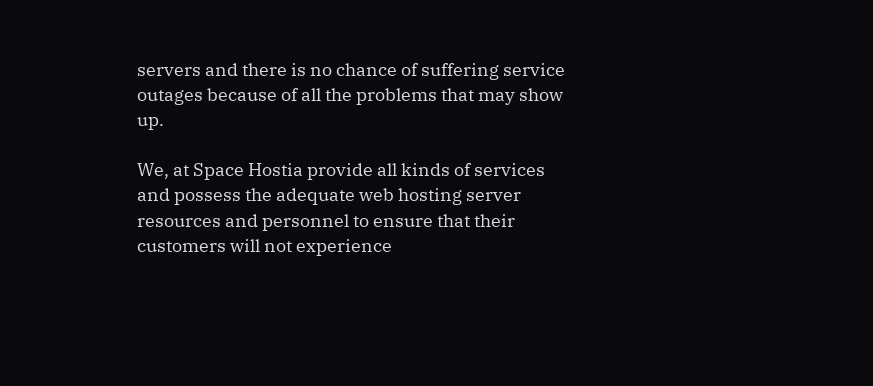servers and there is no chance of suffering service outages because of all the problems that may show up.

We, at Space Hostia provide all kinds of services and possess the adequate web hosting server resources and personnel to ensure that their customers will not experience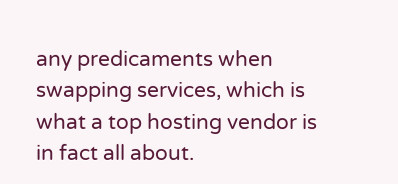any predicaments when swapping services, which is what a top hosting vendor is in fact all about.